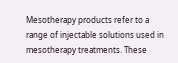Mesotherapy products refer to a range of injectable solutions used in mesotherapy treatments. These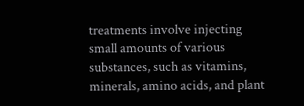treatments involve injecting small amounts of various substances, such as vitamins, minerals, amino acids, and plant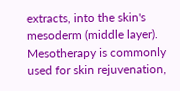extracts, into the skin's mesoderm (middle layer). Mesotherapy is commonly used for skin rejuvenation,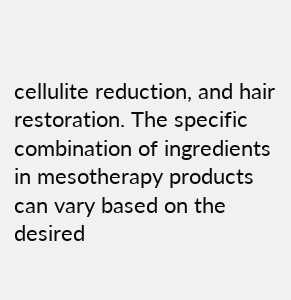cellulite reduction, and hair restoration. The specific combination of ingredients in mesotherapy products can vary based on the desired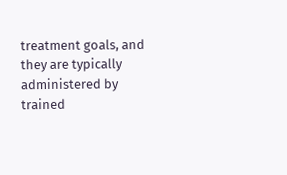treatment goals, and they are typically administered by trained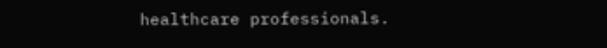healthcare professionals.